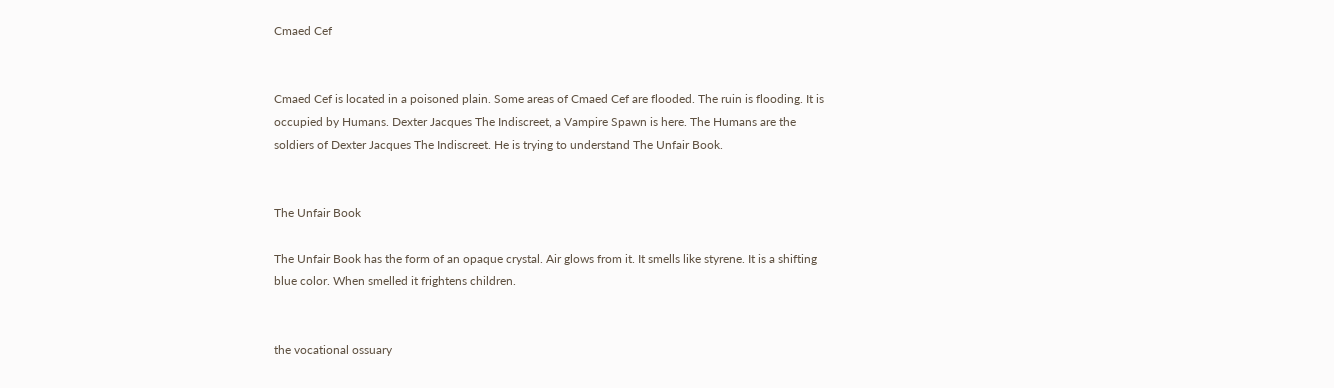Cmaed Cef


Cmaed Cef is located in a poisoned plain. Some areas of Cmaed Cef are flooded. The ruin is flooding. It is occupied by Humans. Dexter Jacques The Indiscreet, a Vampire Spawn is here. The Humans are the soldiers of Dexter Jacques The Indiscreet. He is trying to understand The Unfair Book.


The Unfair Book

The Unfair Book has the form of an opaque crystal. Air glows from it. It smells like styrene. It is a shifting blue color. When smelled it frightens children.


the vocational ossuary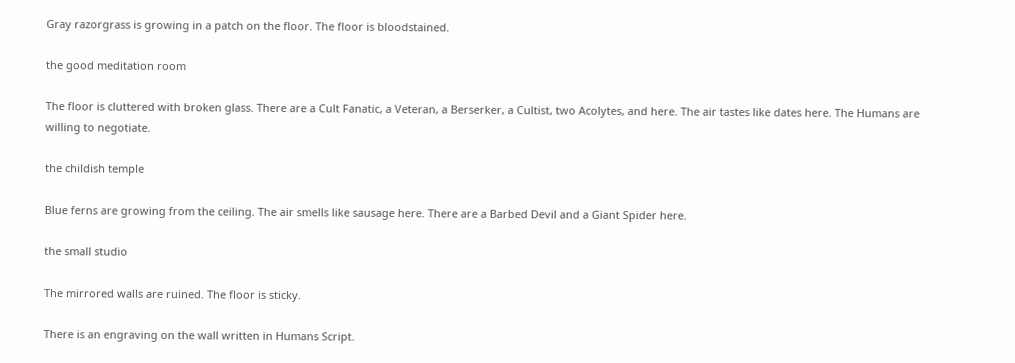Gray razorgrass is growing in a patch on the floor. The floor is bloodstained.

the good meditation room

The floor is cluttered with broken glass. There are a Cult Fanatic, a Veteran, a Berserker, a Cultist, two Acolytes, and here. The air tastes like dates here. The Humans are willing to negotiate.

the childish temple

Blue ferns are growing from the ceiling. The air smells like sausage here. There are a Barbed Devil and a Giant Spider here.

the small studio

The mirrored walls are ruined. The floor is sticky.

There is an engraving on the wall written in Humans Script.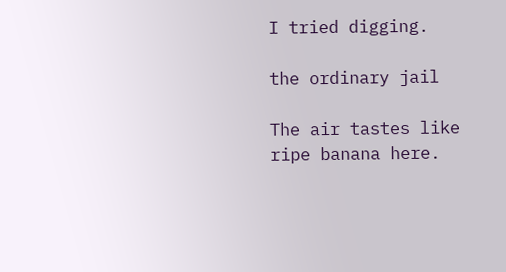I tried digging.

the ordinary jail

The air tastes like ripe banana here.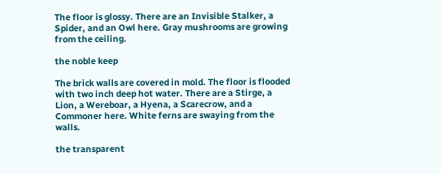The floor is glossy. There are an Invisible Stalker, a Spider, and an Owl here. Gray mushrooms are growing from the ceiling.

the noble keep

The brick walls are covered in mold. The floor is flooded with two inch deep hot water. There are a Stirge, a Lion, a Wereboar, a Hyena, a Scarecrow, and a Commoner here. White ferns are swaying from the walls.

the transparent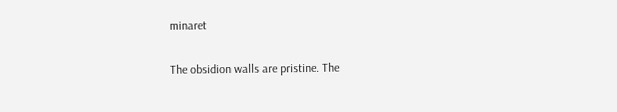minaret

The obsidion walls are pristine. The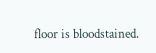floor is bloodstained.